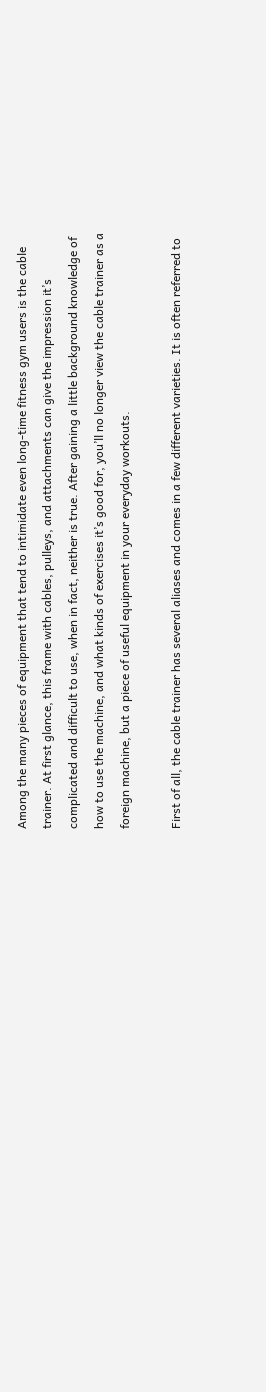Among the many pieces of equipment that tend to intimidate even long-time fitness gym users is the cable trainer. At first glance, this frame with cables, pulleys, and attachments can give the impression it’s complicated and difficult to use, when in fact, neither is true. After gaining a little background knowledge of how to use the machine, and what kinds of exercises it’s good for, you’ll no longer view the cable trainer as a foreign machine, but a piece of useful equipment in your everyday workouts.

First of all, the cable trainer has several aliases and comes in a few different varieties. It is often referred to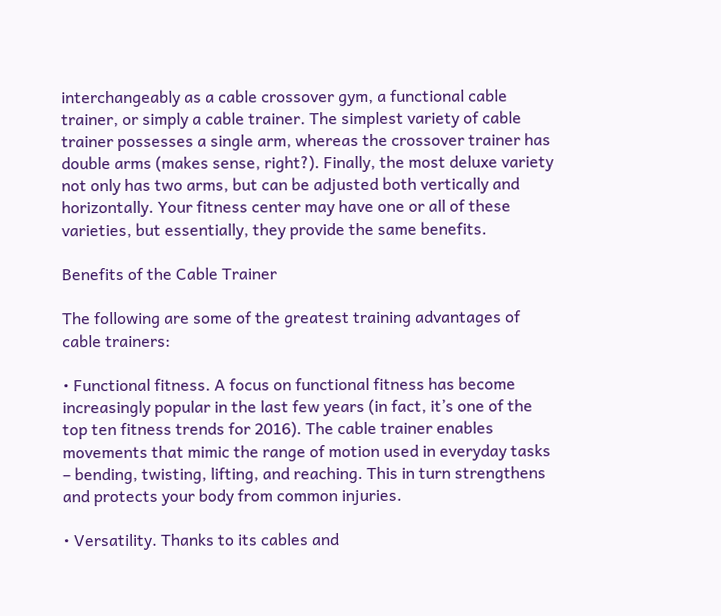interchangeably as a cable crossover gym, a functional cable trainer, or simply a cable trainer. The simplest variety of cable trainer possesses a single arm, whereas the crossover trainer has double arms (makes sense, right?). Finally, the most deluxe variety not only has two arms, but can be adjusted both vertically and horizontally. Your fitness center may have one or all of these varieties, but essentially, they provide the same benefits.

Benefits of the Cable Trainer

The following are some of the greatest training advantages of cable trainers:

• Functional fitness. A focus on functional fitness has become increasingly popular in the last few years (in fact, it’s one of the top ten fitness trends for 2016). The cable trainer enables movements that mimic the range of motion used in everyday tasks – bending, twisting, lifting, and reaching. This in turn strengthens and protects your body from common injuries.

• Versatility. Thanks to its cables and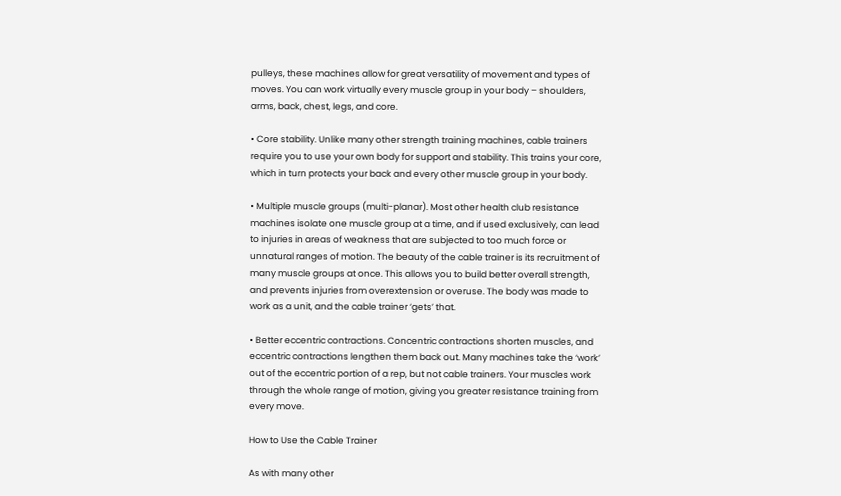pulleys, these machines allow for great versatility of movement and types of moves. You can work virtually every muscle group in your body – shoulders, arms, back, chest, legs, and core.

• Core stability. Unlike many other strength training machines, cable trainers require you to use your own body for support and stability. This trains your core, which in turn protects your back and every other muscle group in your body.

• Multiple muscle groups (multi-planar). Most other health club resistance machines isolate one muscle group at a time, and if used exclusively, can lead to injuries in areas of weakness that are subjected to too much force or unnatural ranges of motion. The beauty of the cable trainer is its recruitment of many muscle groups at once. This allows you to build better overall strength, and prevents injuries from overextension or overuse. The body was made to work as a unit, and the cable trainer ‘gets’ that.

• Better eccentric contractions. Concentric contractions shorten muscles, and eccentric contractions lengthen them back out. Many machines take the ‘work’ out of the eccentric portion of a rep, but not cable trainers. Your muscles work through the whole range of motion, giving you greater resistance training from every move.

How to Use the Cable Trainer

As with many other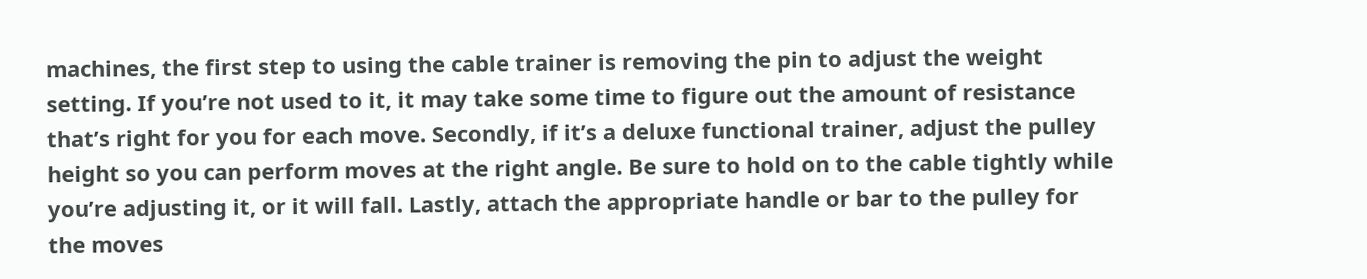machines, the first step to using the cable trainer is removing the pin to adjust the weight setting. If you’re not used to it, it may take some time to figure out the amount of resistance that’s right for you for each move. Secondly, if it’s a deluxe functional trainer, adjust the pulley height so you can perform moves at the right angle. Be sure to hold on to the cable tightly while you’re adjusting it, or it will fall. Lastly, attach the appropriate handle or bar to the pulley for the moves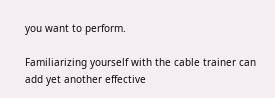you want to perform.

Familiarizing yourself with the cable trainer can add yet another effective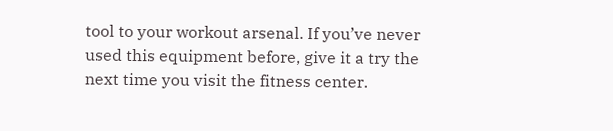tool to your workout arsenal. If you’ve never used this equipment before, give it a try the next time you visit the fitness center.